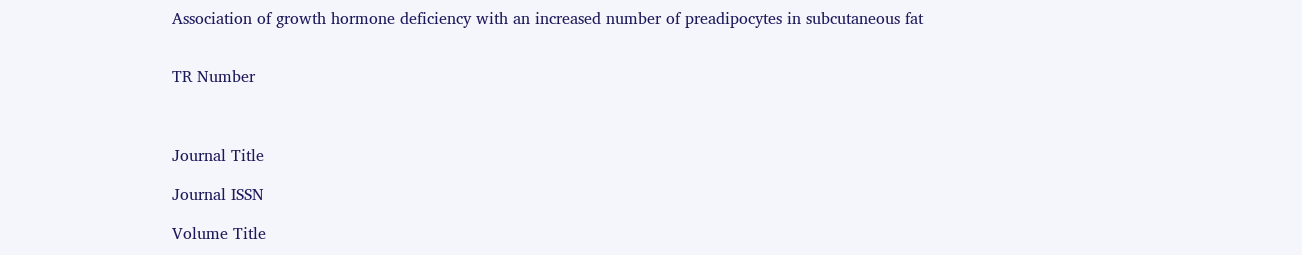Association of growth hormone deficiency with an increased number of preadipocytes in subcutaneous fat


TR Number



Journal Title

Journal ISSN

Volume Title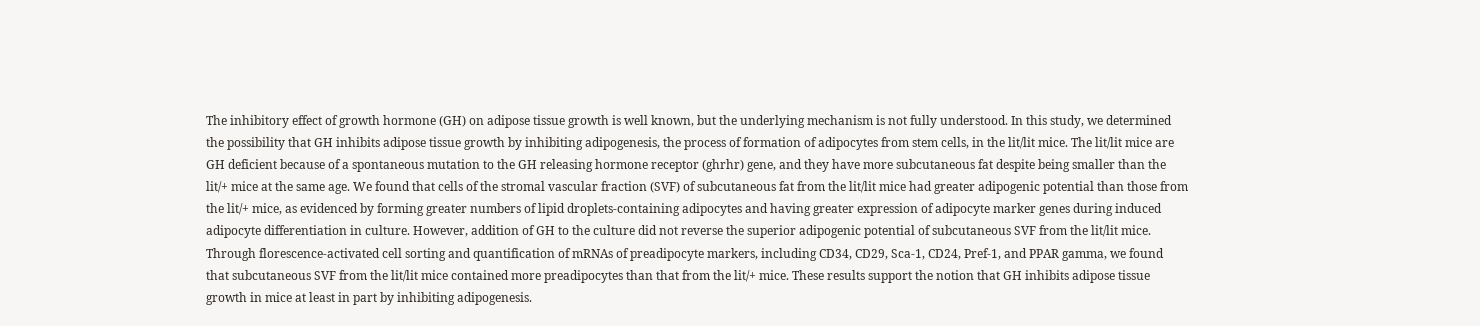The inhibitory effect of growth hormone (GH) on adipose tissue growth is well known, but the underlying mechanism is not fully understood. In this study, we determined the possibility that GH inhibits adipose tissue growth by inhibiting adipogenesis, the process of formation of adipocytes from stem cells, in the lit/lit mice. The lit/lit mice are GH deficient because of a spontaneous mutation to the GH releasing hormone receptor (ghrhr) gene, and they have more subcutaneous fat despite being smaller than the lit/+ mice at the same age. We found that cells of the stromal vascular fraction (SVF) of subcutaneous fat from the lit/lit mice had greater adipogenic potential than those from the lit/+ mice, as evidenced by forming greater numbers of lipid droplets-containing adipocytes and having greater expression of adipocyte marker genes during induced adipocyte differentiation in culture. However, addition of GH to the culture did not reverse the superior adipogenic potential of subcutaneous SVF from the lit/lit mice. Through florescence-activated cell sorting and quantification of mRNAs of preadipocyte markers, including CD34, CD29, Sca-1, CD24, Pref-1, and PPAR gamma, we found that subcutaneous SVF from the lit/lit mice contained more preadipocytes than that from the lit/+ mice. These results support the notion that GH inhibits adipose tissue growth in mice at least in part by inhibiting adipogenesis.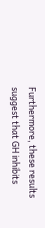Furthermore, these results suggest that GH inhibits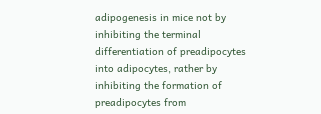adipogenesis in mice not by inhibiting the terminal differentiation of preadipocytes into adipocytes, rather by inhibiting the formation of preadipocytes from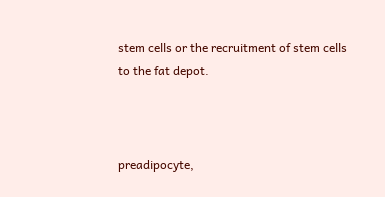stem cells or the recruitment of stem cells to the fat depot.



preadipocyte,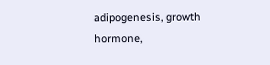adipogenesis, growth hormone,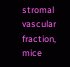stromal vascular fraction, mice